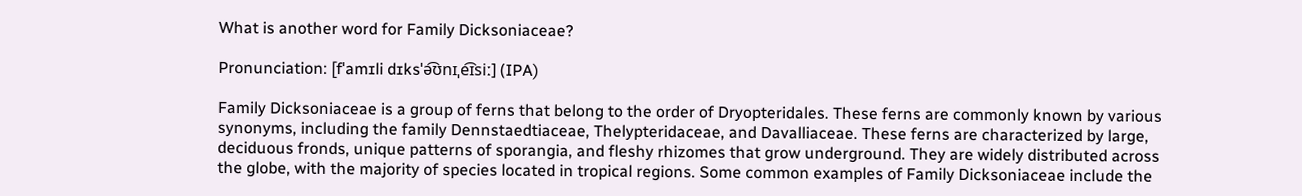What is another word for Family Dicksoniaceae?

Pronunciation: [fˈamɪli dɪksˈə͡ʊnɪˌe͡ɪsiː] (IPA)

Family Dicksoniaceae is a group of ferns that belong to the order of Dryopteridales. These ferns are commonly known by various synonyms, including the family Dennstaedtiaceae, Thelypteridaceae, and Davalliaceae. These ferns are characterized by large, deciduous fronds, unique patterns of sporangia, and fleshy rhizomes that grow underground. They are widely distributed across the globe, with the majority of species located in tropical regions. Some common examples of Family Dicksoniaceae include the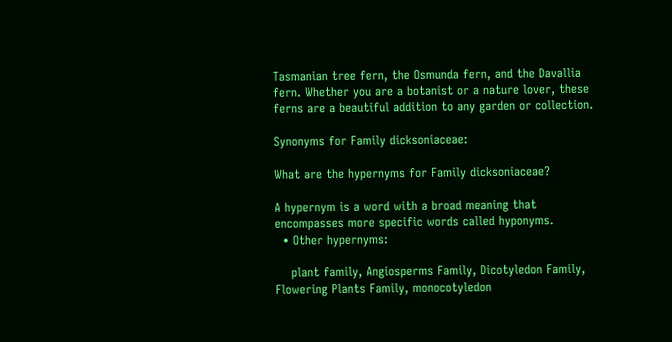Tasmanian tree fern, the Osmunda fern, and the Davallia fern. Whether you are a botanist or a nature lover, these ferns are a beautiful addition to any garden or collection.

Synonyms for Family dicksoniaceae:

What are the hypernyms for Family dicksoniaceae?

A hypernym is a word with a broad meaning that encompasses more specific words called hyponyms.
  • Other hypernyms:

    plant family, Angiosperms Family, Dicotyledon Family, Flowering Plants Family, monocotyledon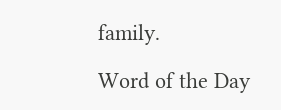family.

Word of the Day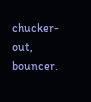chucker-out, bouncer.